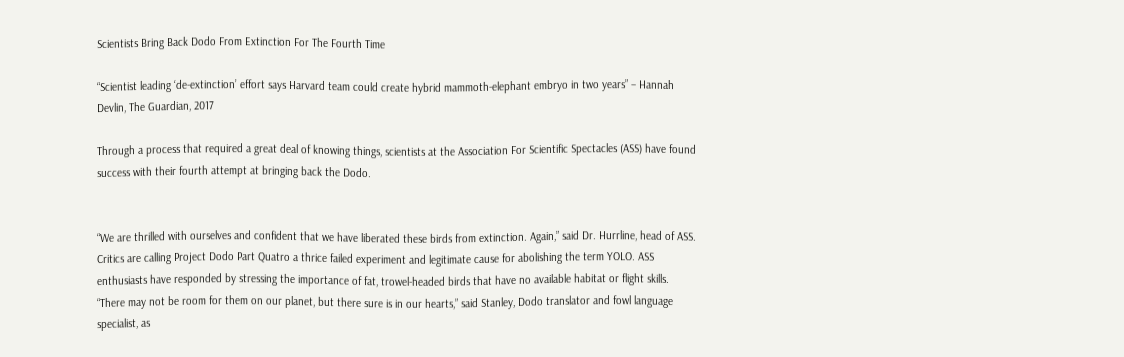Scientists Bring Back Dodo From Extinction For The Fourth Time

“Scientist leading ‘de-extinction’ effort says Harvard team could create hybrid mammoth-elephant embryo in two years” – Hannah Devlin, The Guardian, 2017

Through a process that required a great deal of knowing things, scientists at the Association For Scientific Spectacles (ASS) have found success with their fourth attempt at bringing back the Dodo.


“We are thrilled with ourselves and confident that we have liberated these birds from extinction. Again,” said Dr. Hurrline, head of ASS. Critics are calling Project Dodo Part Quatro a thrice failed experiment and legitimate cause for abolishing the term YOLO. ASS enthusiasts have responded by stressing the importance of fat, trowel-headed birds that have no available habitat or flight skills. “There may not be room for them on our planet, but there sure is in our hearts,” said Stanley, Dodo translator and fowl language specialist, as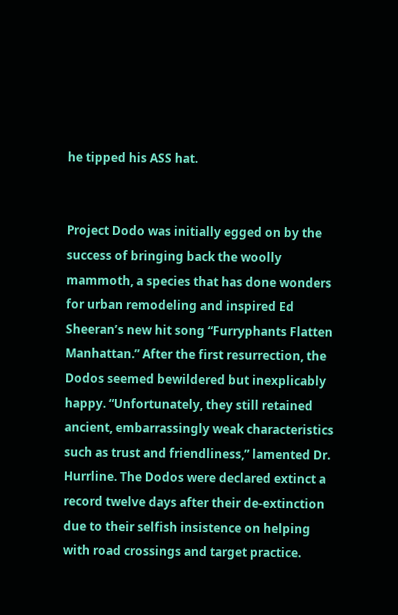he tipped his ASS hat.


Project Dodo was initially egged on by the success of bringing back the woolly mammoth, a species that has done wonders for urban remodeling and inspired Ed Sheeran’s new hit song “Furryphants Flatten Manhattan.” After the first resurrection, the Dodos seemed bewildered but inexplicably happy. “Unfortunately, they still retained ancient, embarrassingly weak characteristics such as trust and friendliness,” lamented Dr. Hurrline. The Dodos were declared extinct a record twelve days after their de-extinction due to their selfish insistence on helping with road crossings and target practice.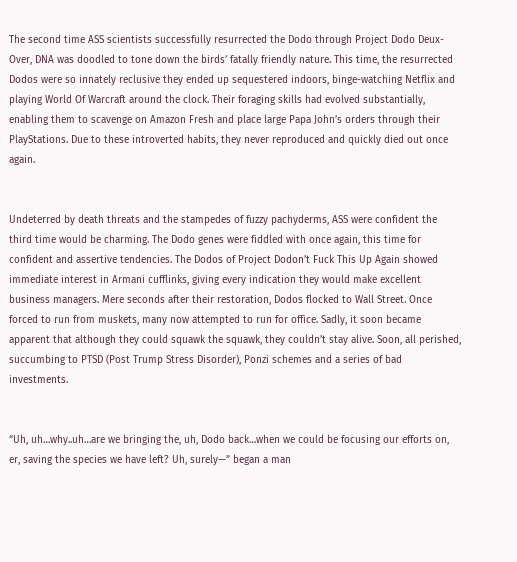The second time ASS scientists successfully resurrected the Dodo through Project Dodo Deux-Over, DNA was doodled to tone down the birds’ fatally friendly nature. This time, the resurrected Dodos were so innately reclusive they ended up sequestered indoors, binge-watching Netflix and playing World Of Warcraft around the clock. Their foraging skills had evolved substantially, enabling them to scavenge on Amazon Fresh and place large Papa John’s orders through their PlayStations. Due to these introverted habits, they never reproduced and quickly died out once again.


Undeterred by death threats and the stampedes of fuzzy pachyderms, ASS were confident the third time would be charming. The Dodo genes were fiddled with once again, this time for confident and assertive tendencies. The Dodos of Project Dodon’t Fuck This Up Again showed immediate interest in Armani cufflinks, giving every indication they would make excellent business managers. Mere seconds after their restoration, Dodos flocked to Wall Street. Once forced to run from muskets, many now attempted to run for office. Sadly, it soon became apparent that although they could squawk the squawk, they couldn’t stay alive. Soon, all perished, succumbing to PTSD (Post Trump Stress Disorder), Ponzi schemes and a series of bad investments.


“Uh, uh…why..uh…are we bringing the, uh, Dodo back…when we could be focusing our efforts on, er, saving the species we have left? Uh, surely—” began a man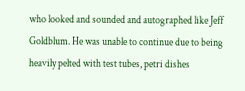who looked and sounded and autographed like Jeff Goldblum. He was unable to continue due to being heavily pelted with test tubes, petri dishes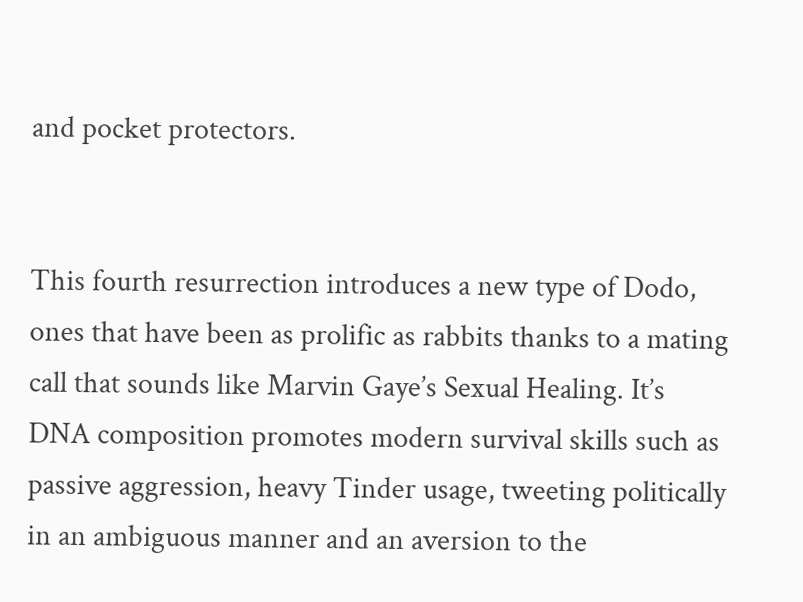and pocket protectors.


This fourth resurrection introduces a new type of Dodo, ones that have been as prolific as rabbits thanks to a mating call that sounds like Marvin Gaye’s Sexual Healing. It’s DNA composition promotes modern survival skills such as passive aggression, heavy Tinder usage, tweeting politically in an ambiguous manner and an aversion to the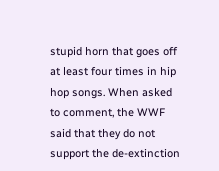stupid horn that goes off at least four times in hip hop songs. When asked to comment, the WWF said that they do not support the de-extinction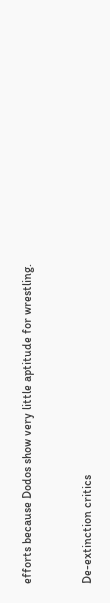efforts because Dodos show very little aptitude for wrestling.


De-extinction critics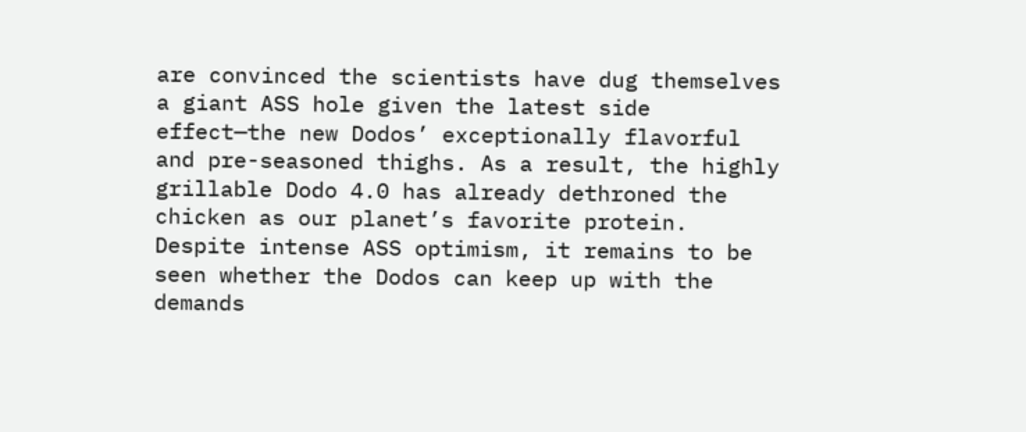are convinced the scientists have dug themselves a giant ASS hole given the latest side effect—the new Dodos’ exceptionally flavorful and pre-seasoned thighs. As a result, the highly grillable Dodo 4.0 has already dethroned the chicken as our planet’s favorite protein. Despite intense ASS optimism, it remains to be seen whether the Dodos can keep up with the demands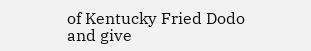of Kentucky Fried Dodo and give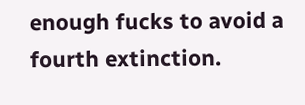enough fucks to avoid a fourth extinction.